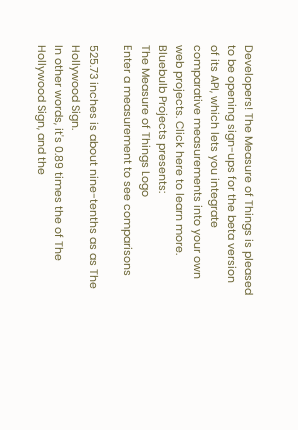Developers! The Measure of Things is pleased to be opening sign-ups for the beta version of its API, which lets you integrate comparative measurements into your own web projects. Click here to learn more.
Bluebulb Projects presents:
The Measure of Things Logo
Enter a measurement to see comparisons

525.73 inches is about nine-tenths as as The Hollywood Sign.
In other words, it's 0.89 times the of The Hollywood Sign, and the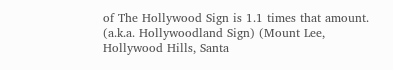of The Hollywood Sign is 1.1 times that amount.
(a.k.a. Hollywoodland Sign) (Mount Lee, Hollywood Hills, Santa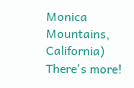Monica Mountains, California)
There's more!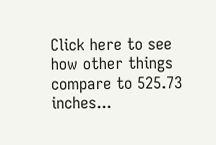Click here to see how other things compare to 525.73 inches...